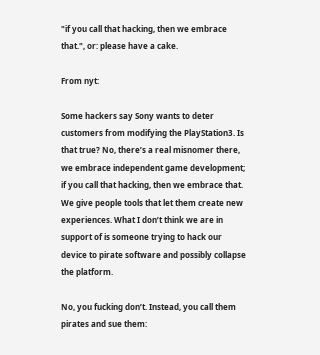"if you call that hacking, then we embrace that.", or: please have a cake.

From nyt:

Some hackers say Sony wants to deter customers from modifying the PlayStation3. Is that true? No, there’s a real misnomer there, we embrace independent game development; if you call that hacking, then we embrace that. We give people tools that let them create new experiences. What I don’t think we are in support of is someone trying to hack our device to pirate software and possibly collapse the platform.

No, you fucking don’t. Instead, you call them pirates and sue them: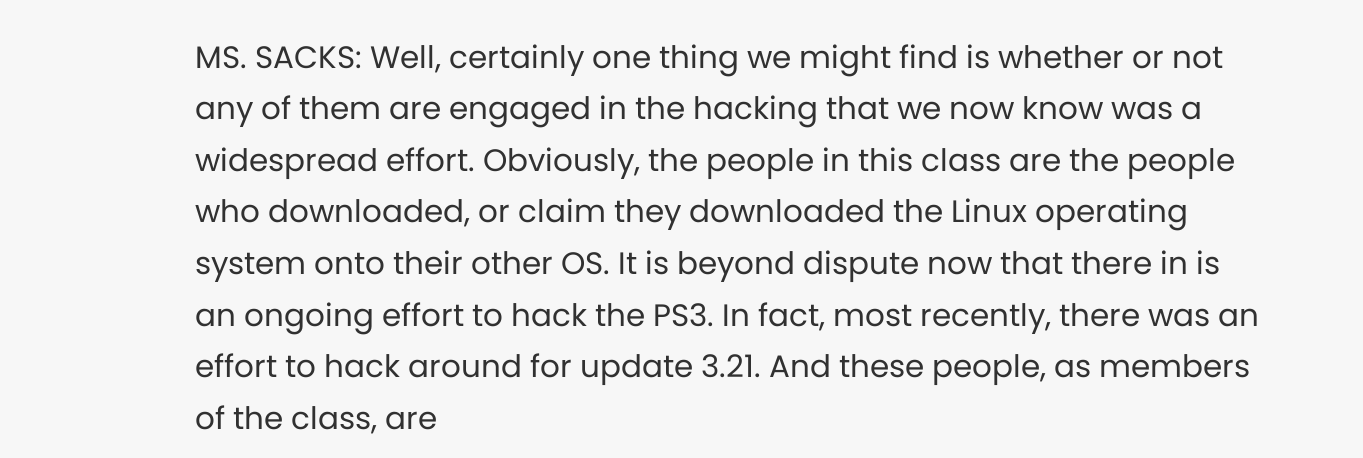MS. SACKS: Well, certainly one thing we might find is whether or not any of them are engaged in the hacking that we now know was a widespread effort. Obviously, the people in this class are the people who downloaded, or claim they downloaded the Linux operating system onto their other OS. It is beyond dispute now that there in is an ongoing effort to hack the PS3. In fact, most recently, there was an effort to hack around for update 3.21. And these people, as members of the class, are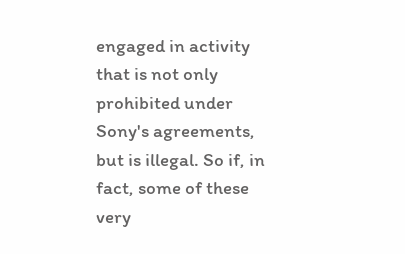engaged in activity that is not only prohibited under Sony's agreements, but is illegal. So if, in fact, some of these very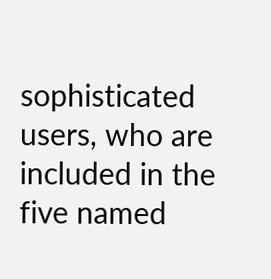sophisticated users, who are included in the five named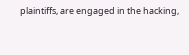plaintiffs, are engaged in the hacking,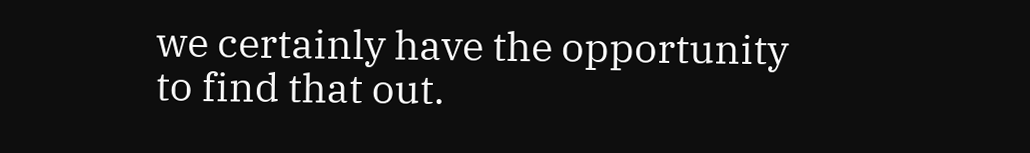we certainly have the opportunity to find that out.